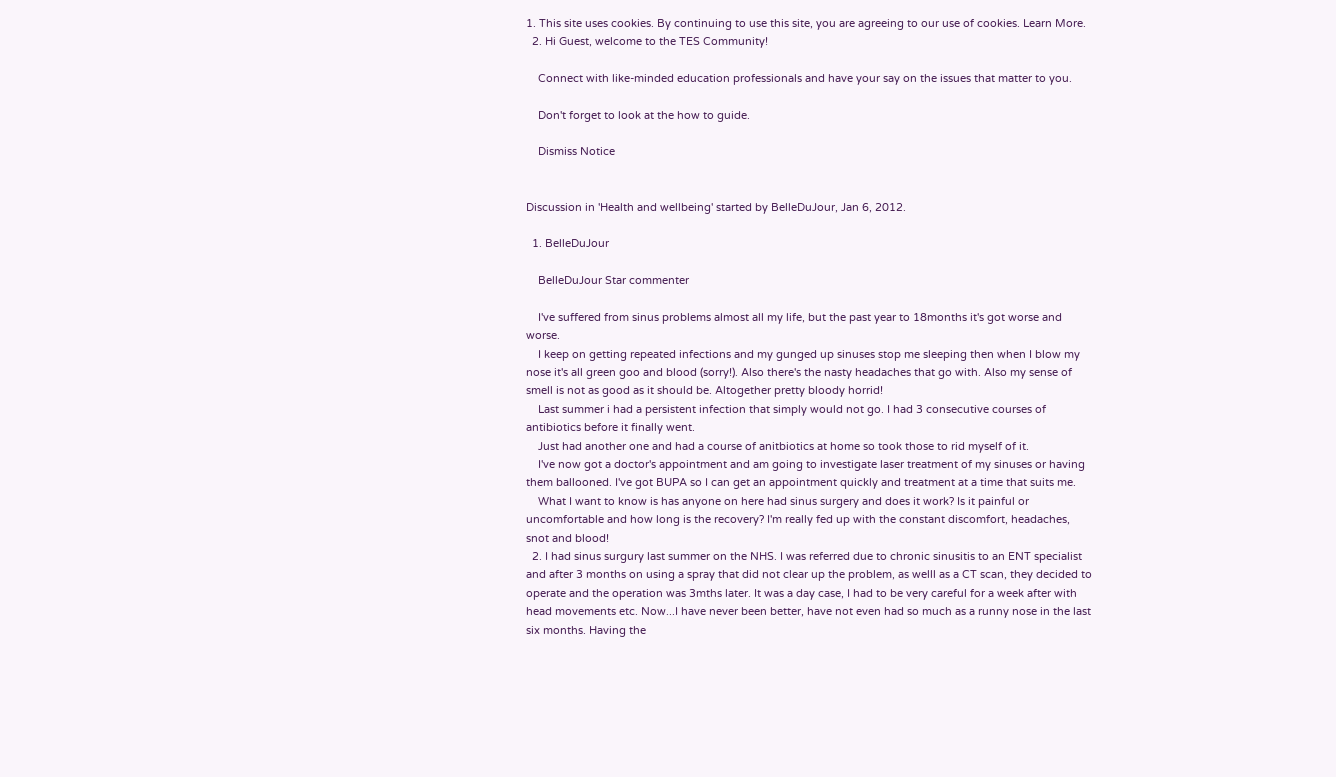1. This site uses cookies. By continuing to use this site, you are agreeing to our use of cookies. Learn More.
  2. Hi Guest, welcome to the TES Community!

    Connect with like-minded education professionals and have your say on the issues that matter to you.

    Don't forget to look at the how to guide.

    Dismiss Notice


Discussion in 'Health and wellbeing' started by BelleDuJour, Jan 6, 2012.

  1. BelleDuJour

    BelleDuJour Star commenter

    I've suffered from sinus problems almost all my life, but the past year to 18months it's got worse and worse.
    I keep on getting repeated infections and my gunged up sinuses stop me sleeping then when I blow my nose it's all green goo and blood (sorry!). Also there's the nasty headaches that go with. Also my sense of smell is not as good as it should be. Altogether pretty bloody horrid!
    Last summer i had a persistent infection that simply would not go. I had 3 consecutive courses of antibiotics before it finally went.
    Just had another one and had a course of anitbiotics at home so took those to rid myself of it.
    I've now got a doctor's appointment and am going to investigate laser treatment of my sinuses or having them ballooned. I've got BUPA so I can get an appointment quickly and treatment at a time that suits me.
    What I want to know is has anyone on here had sinus surgery and does it work? Is it painful or uncomfortable and how long is the recovery? I'm really fed up with the constant discomfort, headaches, snot and blood!
  2. I had sinus surgury last summer on the NHS. I was referred due to chronic sinusitis to an ENT specialist and after 3 months on using a spray that did not clear up the problem, as welll as a CT scan, they decided to operate and the operation was 3mths later. It was a day case, I had to be very careful for a week after with head movements etc. Now...I have never been better, have not even had so much as a runny nose in the last six months. Having the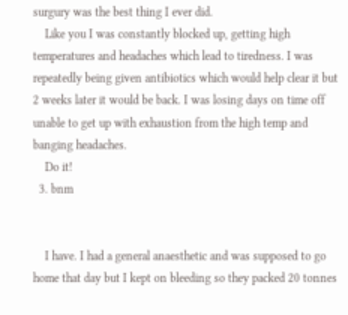surgury was the best thing I ever did.
    Like you I was constantly blocked up, getting high temperatures and headaches which lead to tiredness. I was repeatedly being given antibiotics which would help clear it but 2 weeks later it would be back. I was losing days on time off unable to get up with exhaustion from the high temp and banging headaches.
    Do it!
  3. bnm


    I have. I had a general anaesthetic and was supposed to go home that day but I kept on bleeding so they packed 20 tonnes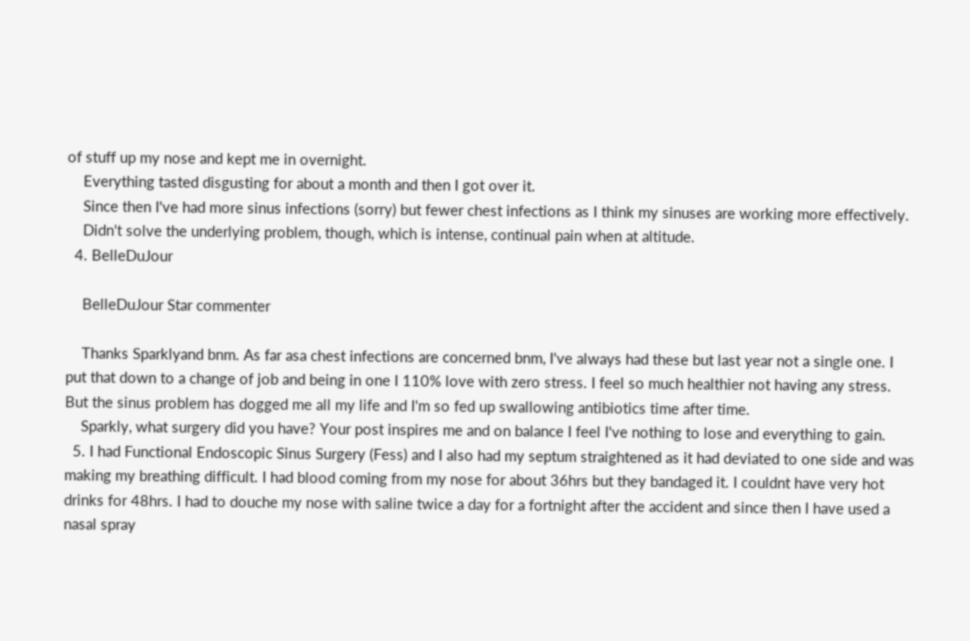of stuff up my nose and kept me in overnight.
    Everything tasted disgusting for about a month and then I got over it.
    Since then I've had more sinus infections (sorry) but fewer chest infections as I think my sinuses are working more effectively.
    Didn't solve the underlying problem, though, which is intense, continual pain when at altitude.
  4. BelleDuJour

    BelleDuJour Star commenter

    Thanks Sparklyand bnm. As far asa chest infections are concerned bnm, I've always had these but last year not a single one. I put that down to a change of job and being in one I 110% love with zero stress. I feel so much healthier not having any stress. But the sinus problem has dogged me all my life and I'm so fed up swallowing antibiotics time after time.
    Sparkly, what surgery did you have? Your post inspires me and on balance I feel I've nothing to lose and everything to gain.
  5. I had Functional Endoscopic Sinus Surgery (Fess) and I also had my septum straightened as it had deviated to one side and was making my breathing difficult. I had blood coming from my nose for about 36hrs but they bandaged it. I couldnt have very hot drinks for 48hrs. I had to douche my nose with saline twice a day for a fortnight after the accident and since then I have used a nasal spray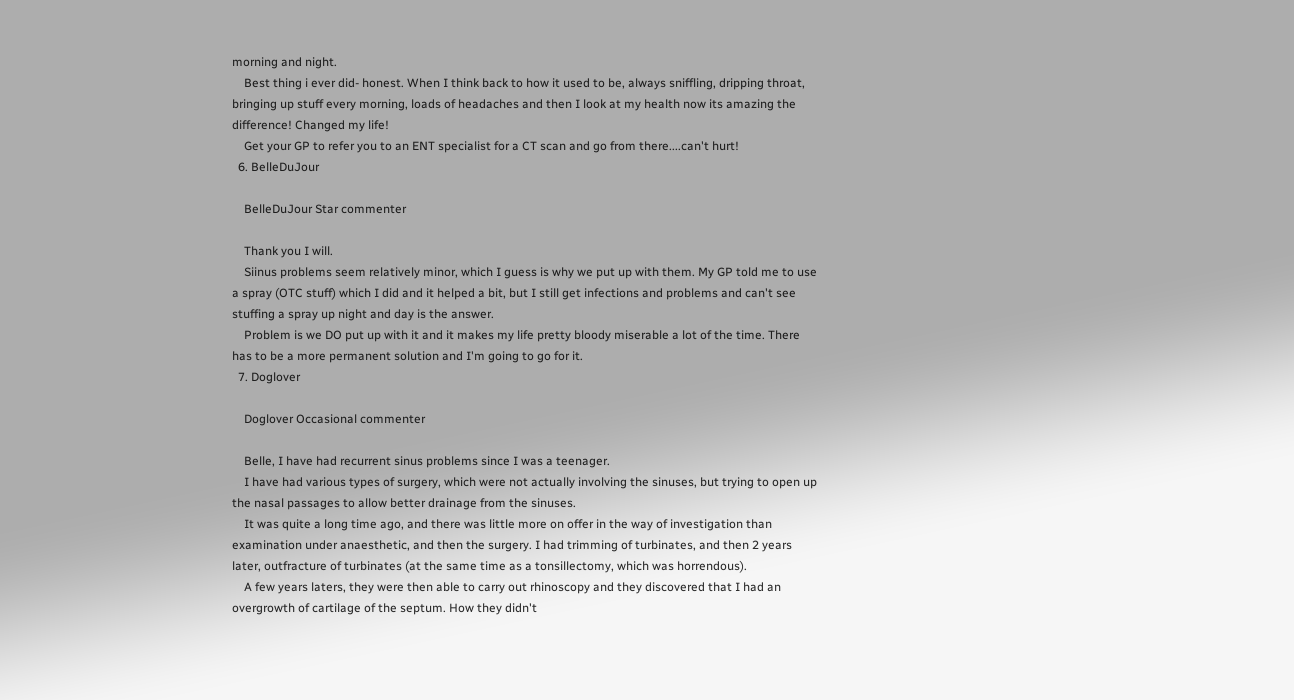morning and night.
    Best thing i ever did- honest. When I think back to how it used to be, always sniffling, dripping throat, bringing up stuff every morning, loads of headaches and then I look at my health now its amazing the difference! Changed my life!
    Get your GP to refer you to an ENT specialist for a CT scan and go from there....can't hurt!
  6. BelleDuJour

    BelleDuJour Star commenter

    Thank you I will.
    Siinus problems seem relatively minor, which I guess is why we put up with them. My GP told me to use a spray (OTC stuff) which I did and it helped a bit, but I still get infections and problems and can't see stuffing a spray up night and day is the answer.
    Problem is we DO put up with it and it makes my life pretty bloody miserable a lot of the time. There has to be a more permanent solution and I'm going to go for it.
  7. Doglover

    Doglover Occasional commenter

    Belle, I have had recurrent sinus problems since I was a teenager.
    I have had various types of surgery, which were not actually involving the sinuses, but trying to open up the nasal passages to allow better drainage from the sinuses.
    It was quite a long time ago, and there was little more on offer in the way of investigation than examination under anaesthetic, and then the surgery. I had trimming of turbinates, and then 2 years later, outfracture of turbinates (at the same time as a tonsillectomy, which was horrendous).
    A few years laters, they were then able to carry out rhinoscopy and they discovered that I had an overgrowth of cartilage of the septum. How they didn't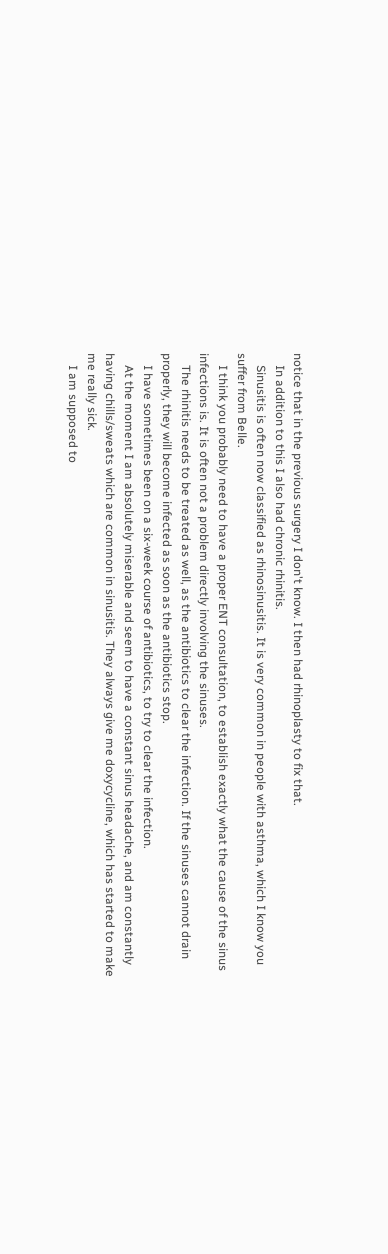notice that in the previous surgery I don't know. I then had rhinoplasty to fix that.
    In addition to this I also had chronic rhinitis.
    Sinusitis is often now classified as rhinosinusitis. It is very common in people with asthma, which I know you suffer from Belle.
    I think you probably need to have a proper ENT consultation, to establish exactly what the cause of the sinus infections is. It is often not a problem directly involving the sinuses.
    The rhinitis needs to be treated as well, as the antibiotics to clear the infection. If the sinuses cannot drain properly, they will become infected as soon as the antibiotics stop.
    I have sometimes been on a six-week course of antibiotics, to try to clear the infection.
    At the moment I am absolutely miserable and seem to have a constant sinus headache, and am constantly having chills/sweats which are common in sinusitis. They always give me doxycycline, which has started to make me really sick.
    I am supposed to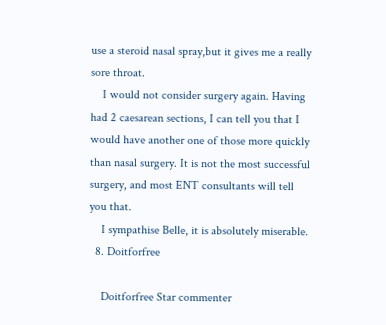use a steroid nasal spray,but it gives me a really sore throat.
    I would not consider surgery again. Having had 2 caesarean sections, I can tell you that I would have another one of those more quickly than nasal surgery. It is not the most successful surgery, and most ENT consultants will tell you that.
    I sympathise Belle, it is absolutely miserable.
  8. Doitforfree

    Doitforfree Star commenter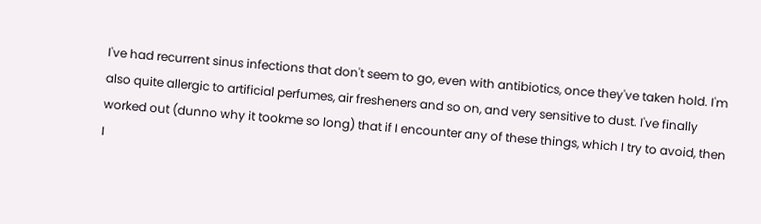I've had recurrent sinus infections that don't seem to go, even with antibiotics, once they've taken hold. I'm also quite allergic to artificial perfumes, air fresheners and so on, and very sensitive to dust. I've finally worked out (dunno why it tookme so long) that if I encounter any of these things, which I try to avoid, then I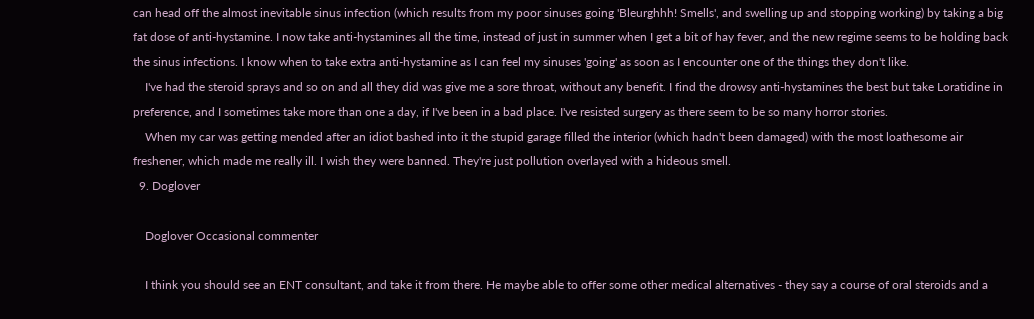can head off the almost inevitable sinus infection (which results from my poor sinuses going 'Bleurghhh! Smells', and swelling up and stopping working) by taking a big fat dose of anti-hystamine. I now take anti-hystamines all the time, instead of just in summer when I get a bit of hay fever, and the new regime seems to be holding back the sinus infections. I know when to take extra anti-hystamine as I can feel my sinuses 'going' as soon as I encounter one of the things they don't like.
    I've had the steroid sprays and so on and all they did was give me a sore throat, without any benefit. I find the drowsy anti-hystamines the best but take Loratidine in preference, and I sometimes take more than one a day, if I've been in a bad place. I've resisted surgery as there seem to be so many horror stories.
    When my car was getting mended after an idiot bashed into it the stupid garage filled the interior (which hadn't been damaged) with the most loathesome air freshener, which made me really ill. I wish they were banned. They're just pollution overlayed with a hideous smell.
  9. Doglover

    Doglover Occasional commenter

    I think you should see an ENT consultant, and take it from there. He maybe able to offer some other medical alternatives - they say a course of oral steroids and a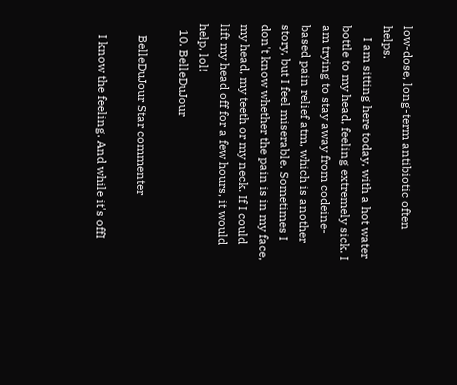low-dose, long-term antibiotic often helps.
    I am sitting here today, with a hot water bottle to my head, feeling extremely sick. I am trying to stay away from codeine-based pain relief atm, which is another story, but I feel miserable. Sometimes I don't know whether the pain is in my face, my head, my teeth or my neck. If I could lift my head off for a few hours, it would help, lol!
  10. BelleDuJour

    BelleDuJour Star commenter

    I know the feeling. And while it's offI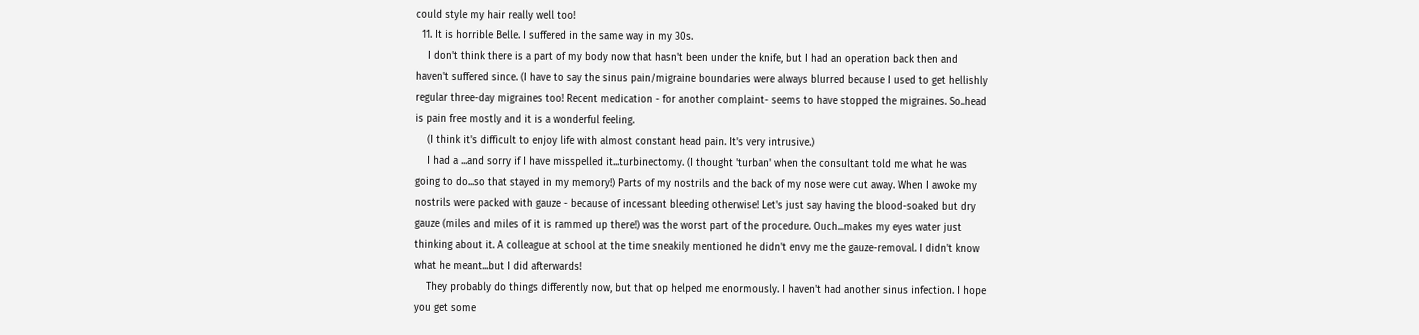could style my hair really well too!
  11. It is horrible Belle. I suffered in the same way in my 30s.
    I don't think there is a part of my body now that hasn't been under the knife, but I had an operation back then and haven't suffered since. (I have to say the sinus pain/migraine boundaries were always blurred because I used to get hellishly regular three-day migraines too! Recent medication - for another complaint- seems to have stopped the migraines. So..head is pain free mostly and it is a wonderful feeling.
    (I think it's difficult to enjoy life with almost constant head pain. It's very intrusive.)
    I had a ...and sorry if I have misspelled it...turbinectomy. (I thought 'turban' when the consultant told me what he was going to do...so that stayed in my memory!) Parts of my nostrils and the back of my nose were cut away. When I awoke my nostrils were packed with gauze - because of incessant bleeding otherwise! Let's just say having the blood-soaked but dry gauze (miles and miles of it is rammed up there!) was the worst part of the procedure. Ouch...makes my eyes water just thinking about it. A colleague at school at the time sneakily mentioned he didn't envy me the gauze-removal. I didn't know what he meant...but I did afterwards!
    They probably do things differently now, but that op helped me enormously. I haven't had another sinus infection. I hope you get some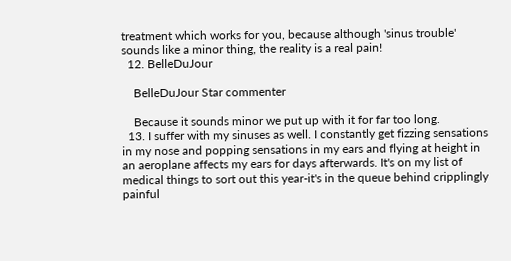treatment which works for you, because although 'sinus trouble' sounds like a minor thing, the reality is a real pain!
  12. BelleDuJour

    BelleDuJour Star commenter

    Because it sounds minor we put up with it for far too long.
  13. I suffer with my sinuses as well. I constantly get fizzing sensations in my nose and popping sensations in my ears and flying at height in an aeroplane affects my ears for days afterwards. It's on my list of medical things to sort out this year-it's in the queue behind cripplingly painful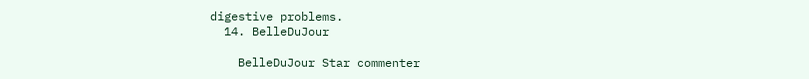digestive problems.
  14. BelleDuJour

    BelleDuJour Star commenter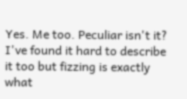Yes. Me too. Peculiar isn't it? I've found it hard to describe it too but fizzing is exactly what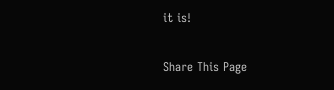it is!

Share This Page